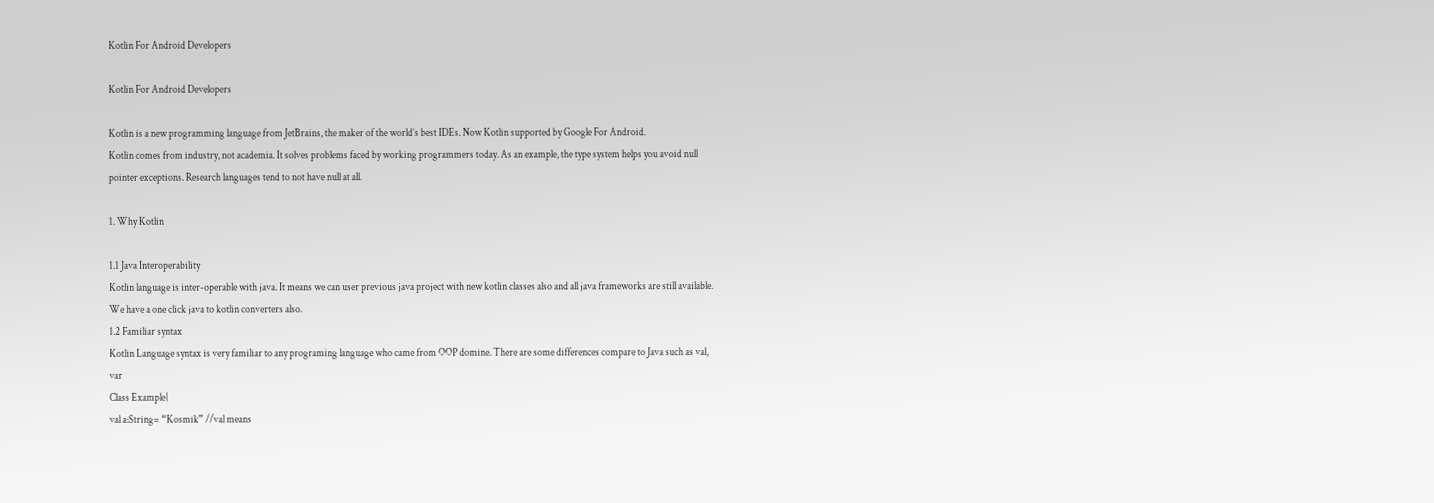Kotlin For Android Developers

Kotlin For Android Developers

Kotlin is a new programming language from JetBrains, the maker of the world’s best IDEs. Now Kotlin supported by Google For Android.
Kotlin comes from industry, not academia. It solves problems faced by working programmers today. As an example, the type system helps you avoid null pointer exceptions. Research languages tend to not have null at all.

1. Why Kotlin

1.1 Java Interoperability
Kotlin language is inter-operable with java. It means we can user previous java project with new kotlin classes also and all java frameworks are still available. We have a one click java to kotlin converters also.
1.2 Familiar syntax
Kotlin Language syntax is very familiar to any programing language who came from OOP domine. There are some differences compare to Java such as val, var
Class Example{
val a:String= “Kosmik” //val means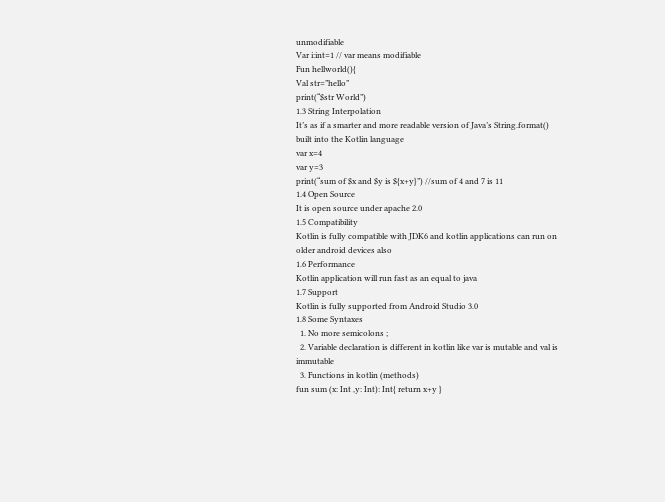unmodifiable
Var i:int=1 // var means modifiable
Fun hellworld(){
Val str=”hello”
print(“$str World”)
1.3 String Interpolation
It’s as if a smarter and more readable version of Java’s String.format() built into the Kotlin language
var x=4
var y=3
print(“sum of $x and $y is ${x+y}”) //sum of 4 and 7 is 11
1.4 Open Source
It is open source under apache 2.0
1.5 Compatibility
Kotlin is fully compatible with JDK6 and kotlin applications can run on older android devices also
1.6 Performance
Kotlin application will run fast as an equal to java
1.7 Support
Kotlin is fully supported from Android Studio 3.0
1.8 Some Syntaxes
  1. No more semicolons ;
  2. Variable declaration is different in kotlin like var is mutable and val is immutable
  3. Functions in kotlin (methods)
fun sum (x: Int ,y: Int): Int{ return x+y }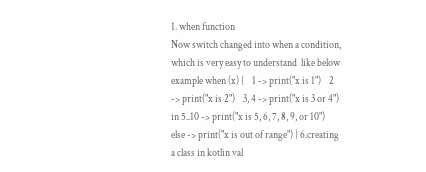1. when function
Now switch changed into when a condition, which is very easy to understand  like below example when (x) {    1 -> print("x is 1")    2 -> print("x is 2")    3, 4 -> print("x is 3 or 4")    in 5..10 -> print("x is 5, 6, 7, 8, 9, or 10")    else -> print("x is out of range") } 6.creating a class in kotlin val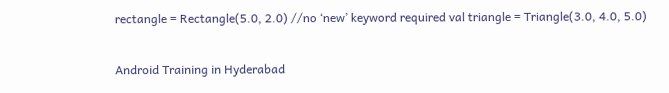rectangle = Rectangle(5.0, 2.0) //no ‘new’ keyword required val triangle = Triangle(3.0, 4.0, 5.0)

Android Training in Hyderabad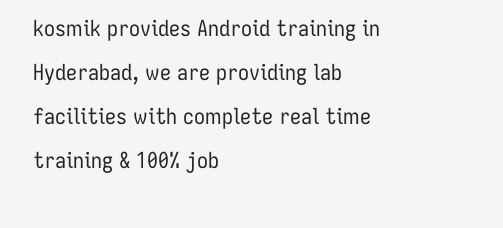kosmik provides Android training in Hyderabad, we are providing lab facilities with complete real time training & 100% job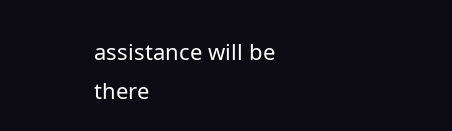assistance will be there